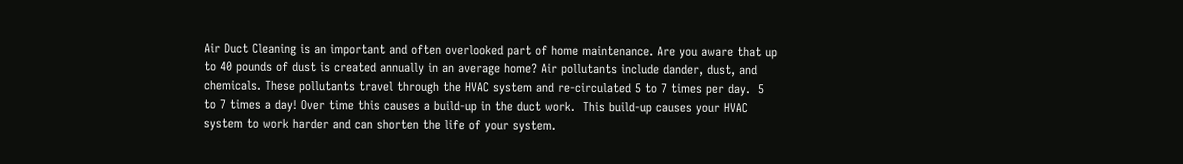Air Duct Cleaning is an important and often overlooked part of home maintenance. Are you aware that up to 40 pounds of dust is created annually in an average home? Air pollutants include dander, dust, and chemicals. These pollutants travel through the HVAC system and re-circulated 5 to 7 times per day.  5 to 7 times a day! Over time this causes a build-up in the duct work.  This build-up causes your HVAC system to work harder and can shorten the life of your system.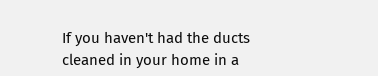If you haven't had the ducts cleaned in your home in a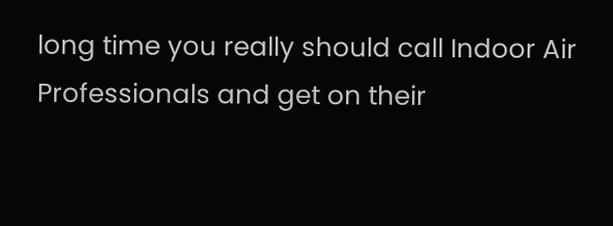long time you really should call Indoor Air Professionals and get on their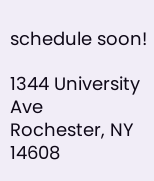schedule soon!

1344 University Ave
Rochester, NY 14608